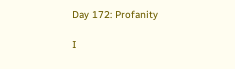Day 172: Profanity

I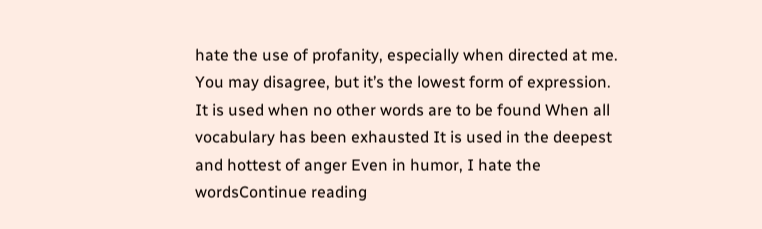hate the use of profanity, especially when directed at me. You may disagree, but it’s the lowest form of expression. It is used when no other words are to be found When all vocabulary has been exhausted It is used in the deepest and hottest of anger Even in humor, I hate the wordsContinue reading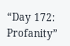“Day 172: Profanity”